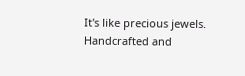It's like precious jewels. Handcrafted and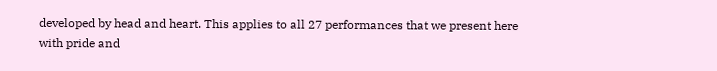developed by head and heart. This applies to all 27 performances that we present here with pride and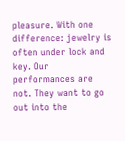pleasure. With one difference: jewelry is often under lock and key. Our performances are not. They want to go out into the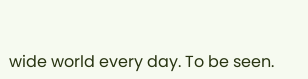wide world every day. To be seen.